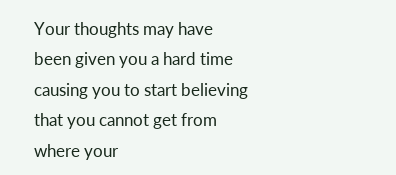Your thoughts may have been given you a hard time causing you to start believing that you cannot get from where your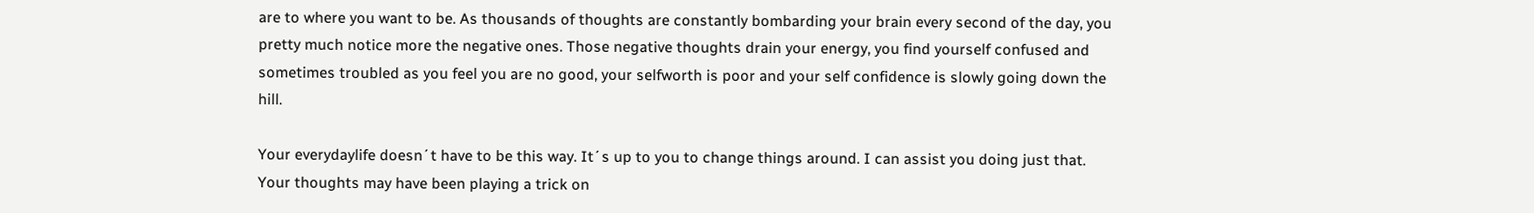are to where you want to be. As thousands of thoughts are constantly bombarding your brain every second of the day, you pretty much notice more the negative ones. Those negative thoughts drain your energy, you find yourself confused and sometimes troubled as you feel you are no good, your selfworth is poor and your self confidence is slowly going down the hill.

Your everydaylife doesn´t have to be this way. It´s up to you to change things around. I can assist you doing just that. Your thoughts may have been playing a trick on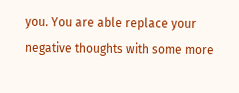you. You are able replace your negative thoughts with some more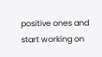positive ones and start working on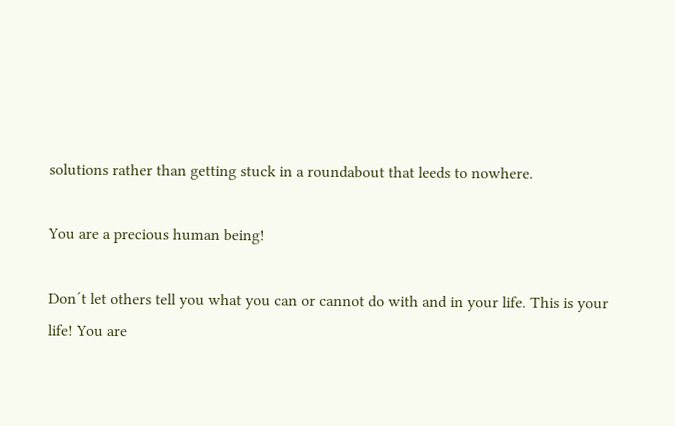solutions rather than getting stuck in a roundabout that leeds to nowhere.

You are a precious human being!

Don´t let others tell you what you can or cannot do with and in your life. This is your life! You are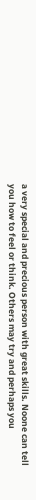a very special and precious person with great skills. Noone can tell you how to feel or think. Others may try and perhaps you